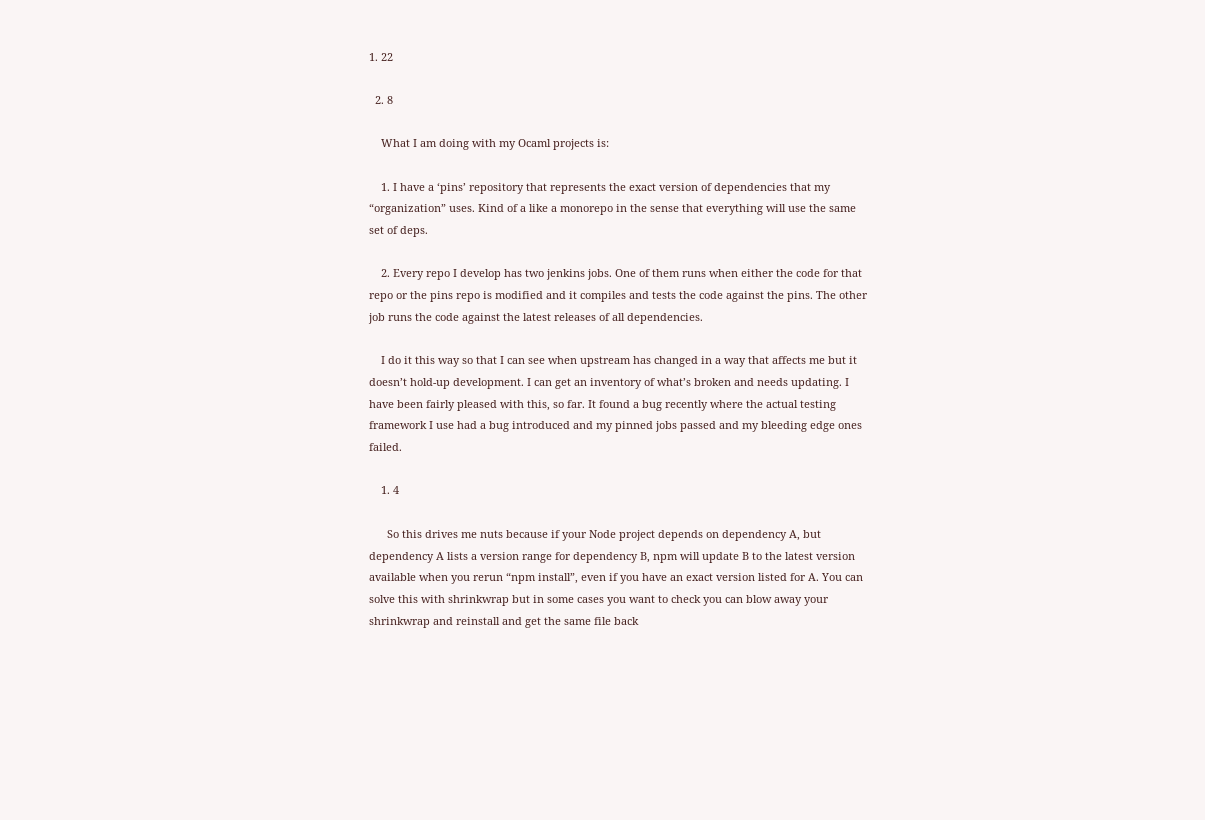1. 22

  2. 8

    What I am doing with my Ocaml projects is:

    1. I have a ‘pins’ repository that represents the exact version of dependencies that my “organization” uses. Kind of a like a monorepo in the sense that everything will use the same set of deps.

    2. Every repo I develop has two jenkins jobs. One of them runs when either the code for that repo or the pins repo is modified and it compiles and tests the code against the pins. The other job runs the code against the latest releases of all dependencies.

    I do it this way so that I can see when upstream has changed in a way that affects me but it doesn’t hold-up development. I can get an inventory of what’s broken and needs updating. I have been fairly pleased with this, so far. It found a bug recently where the actual testing framework I use had a bug introduced and my pinned jobs passed and my bleeding edge ones failed.

    1. 4

      So this drives me nuts because if your Node project depends on dependency A, but dependency A lists a version range for dependency B, npm will update B to the latest version available when you rerun “npm install”, even if you have an exact version listed for A. You can solve this with shrinkwrap but in some cases you want to check you can blow away your shrinkwrap and reinstall and get the same file back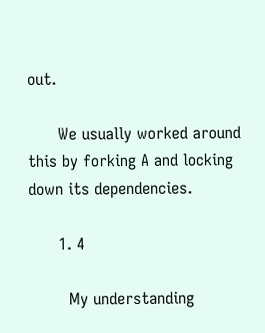out.

      We usually worked around this by forking A and locking down its dependencies.

      1. 4

        My understanding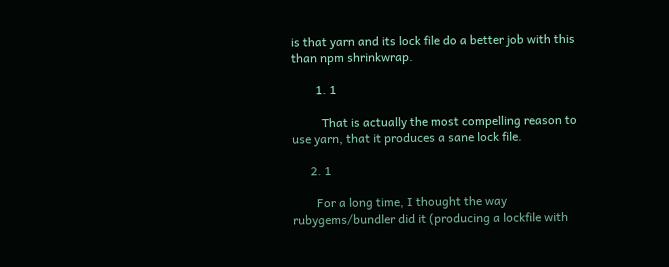is that yarn and its lock file do a better job with this than npm shrinkwrap.

        1. 1

          That is actually the most compelling reason to use yarn, that it produces a sane lock file.

      2. 1

        For a long time, I thought the way rubygems/bundler did it (producing a lockfile with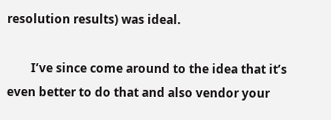resolution results) was ideal.

        I’ve since come around to the idea that it’s even better to do that and also vendor your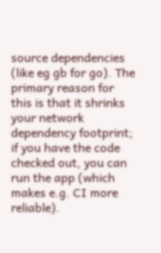source dependencies (like eg gb for go). The primary reason for this is that it shrinks your network dependency footprint; if you have the code checked out, you can run the app (which makes e.g. CI more reliable).